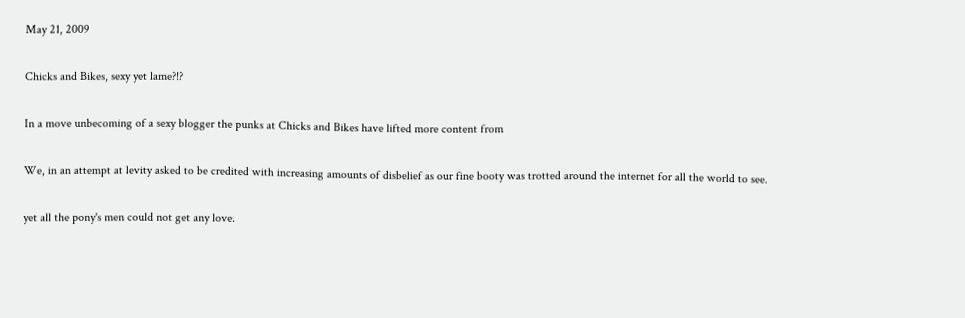May 21, 2009

Chicks and Bikes, sexy yet lame?!?

In a move unbecoming of a sexy blogger the punks at Chicks and Bikes have lifted more content from

We, in an attempt at levity asked to be credited with increasing amounts of disbelief as our fine booty was trotted around the internet for all the world to see.

yet all the pony's men could not get any love.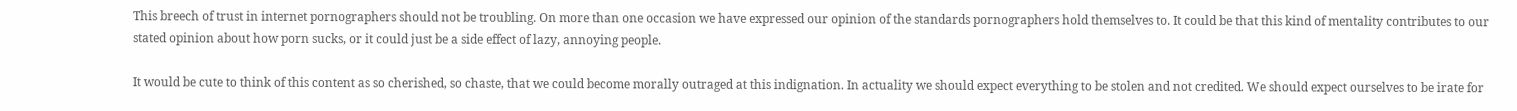This breech of trust in internet pornographers should not be troubling. On more than one occasion we have expressed our opinion of the standards pornographers hold themselves to. It could be that this kind of mentality contributes to our stated opinion about how porn sucks, or it could just be a side effect of lazy, annoying people.

It would be cute to think of this content as so cherished, so chaste, that we could become morally outraged at this indignation. In actuality we should expect everything to be stolen and not credited. We should expect ourselves to be irate for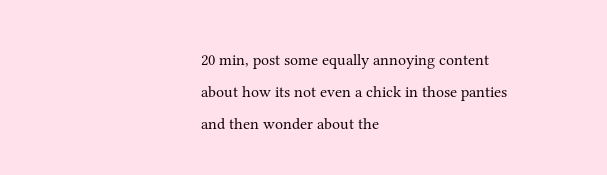20 min, post some equally annoying content about how its not even a chick in those panties and then wonder about the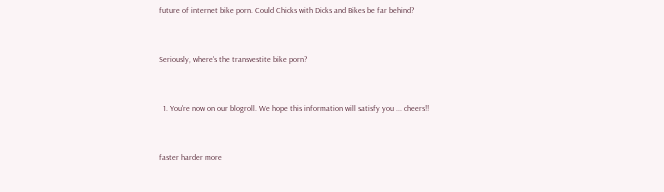future of internet bike porn. Could Chicks with Dicks and Bikes be far behind?


Seriously, where's the transvestite bike porn?


  1. You're now on our blogroll. We hope this information will satisfy you ... cheers!!


faster harder more